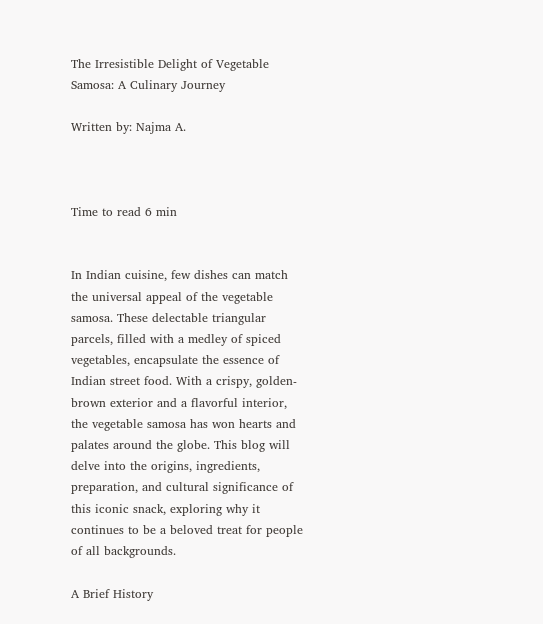The Irresistible Delight of Vegetable Samosa: A Culinary Journey

Written by: Najma A.



Time to read 6 min


In Indian cuisine, few dishes can match the universal appeal of the vegetable samosa. These delectable triangular parcels, filled with a medley of spiced vegetables, encapsulate the essence of Indian street food. With a crispy, golden-brown exterior and a flavorful interior, the vegetable samosa has won hearts and palates around the globe. This blog will delve into the origins, ingredients, preparation, and cultural significance of this iconic snack, exploring why it continues to be a beloved treat for people of all backgrounds.

A Brief History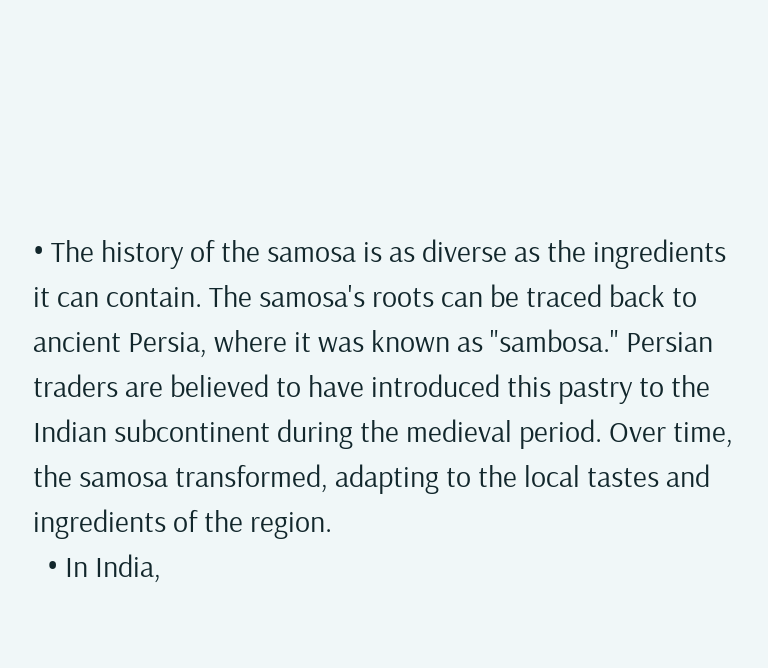• The history of the samosa is as diverse as the ingredients it can contain. The samosa's roots can be traced back to ancient Persia, where it was known as "sambosa." Persian traders are believed to have introduced this pastry to the Indian subcontinent during the medieval period. Over time, the samosa transformed, adapting to the local tastes and ingredients of the region.
  • In India,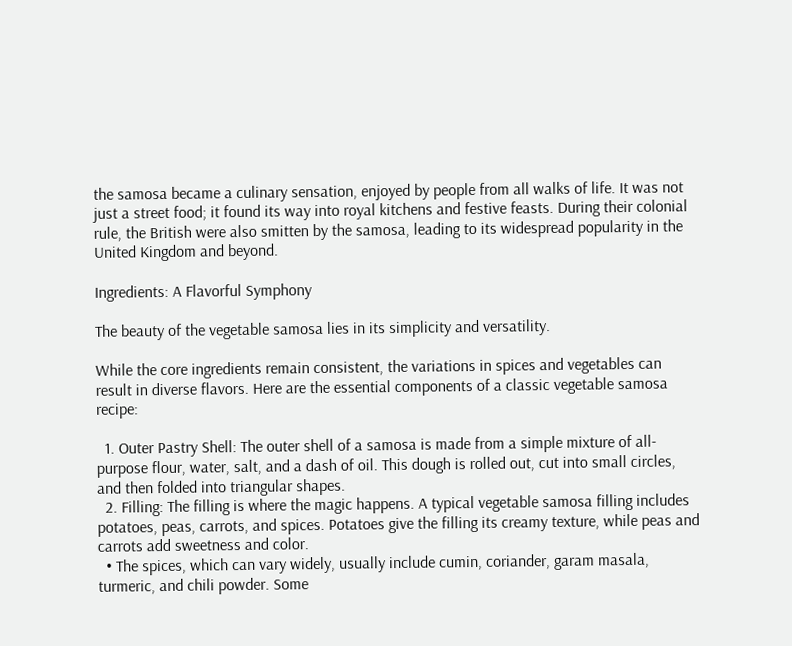the samosa became a culinary sensation, enjoyed by people from all walks of life. It was not just a street food; it found its way into royal kitchens and festive feasts. During their colonial rule, the British were also smitten by the samosa, leading to its widespread popularity in the United Kingdom and beyond.

Ingredients: A Flavorful Symphony

The beauty of the vegetable samosa lies in its simplicity and versatility.

While the core ingredients remain consistent, the variations in spices and vegetables can result in diverse flavors. Here are the essential components of a classic vegetable samosa recipe:

  1. Outer Pastry Shell: The outer shell of a samosa is made from a simple mixture of all-purpose flour, water, salt, and a dash of oil. This dough is rolled out, cut into small circles, and then folded into triangular shapes.
  2. Filling: The filling is where the magic happens. A typical vegetable samosa filling includes potatoes, peas, carrots, and spices. Potatoes give the filling its creamy texture, while peas and carrots add sweetness and color.
  • The spices, which can vary widely, usually include cumin, coriander, garam masala, turmeric, and chili powder. Some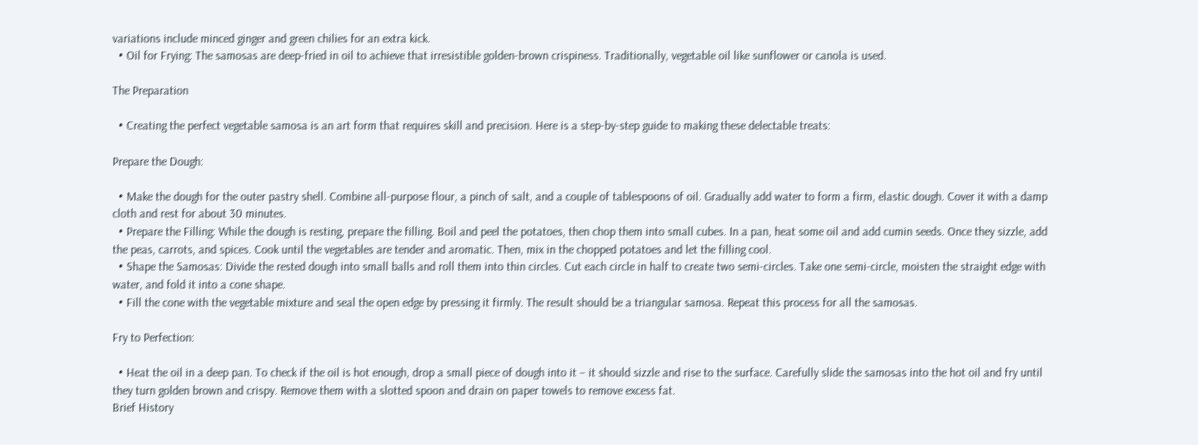variations include minced ginger and green chilies for an extra kick.
  • Oil for Frying: The samosas are deep-fried in oil to achieve that irresistible golden-brown crispiness. Traditionally, vegetable oil like sunflower or canola is used.

The Preparation

  • Creating the perfect vegetable samosa is an art form that requires skill and precision. Here is a step-by-step guide to making these delectable treats:

Prepare the Dough:

  • Make the dough for the outer pastry shell. Combine all-purpose flour, a pinch of salt, and a couple of tablespoons of oil. Gradually add water to form a firm, elastic dough. Cover it with a damp cloth and rest for about 30 minutes.
  • Prepare the Filling: While the dough is resting, prepare the filling. Boil and peel the potatoes, then chop them into small cubes. In a pan, heat some oil and add cumin seeds. Once they sizzle, add the peas, carrots, and spices. Cook until the vegetables are tender and aromatic. Then, mix in the chopped potatoes and let the filling cool.
  • Shape the Samosas: Divide the rested dough into small balls and roll them into thin circles. Cut each circle in half to create two semi-circles. Take one semi-circle, moisten the straight edge with water, and fold it into a cone shape.
  • Fill the cone with the vegetable mixture and seal the open edge by pressing it firmly. The result should be a triangular samosa. Repeat this process for all the samosas.

Fry to Perfection:

  • Heat the oil in a deep pan. To check if the oil is hot enough, drop a small piece of dough into it – it should sizzle and rise to the surface. Carefully slide the samosas into the hot oil and fry until they turn golden brown and crispy. Remove them with a slotted spoon and drain on paper towels to remove excess fat.
Brief History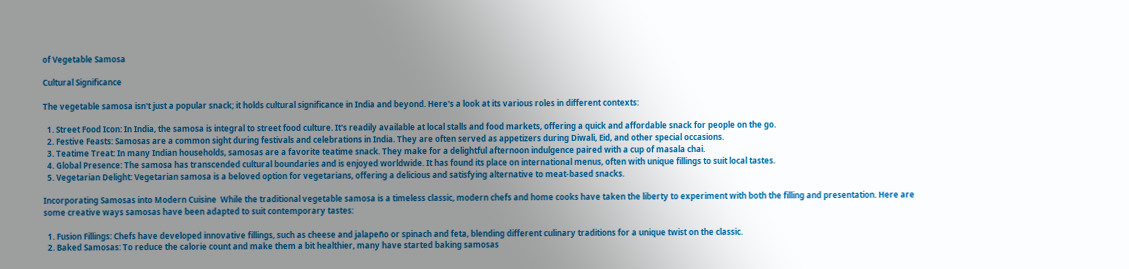of Vegetable Samosa

Cultural Significance

The vegetable samosa isn't just a popular snack; it holds cultural significance in India and beyond. Here's a look at its various roles in different contexts:

  1. Street Food Icon: In India, the samosa is integral to street food culture. It's readily available at local stalls and food markets, offering a quick and affordable snack for people on the go.
  2. Festive Feasts: Samosas are a common sight during festivals and celebrations in India. They are often served as appetizers during Diwali, Eid, and other special occasions.
  3. Teatime Treat: In many Indian households, samosas are a favorite teatime snack. They make for a delightful afternoon indulgence paired with a cup of masala chai.
  4. Global Presence: The samosa has transcended cultural boundaries and is enjoyed worldwide. It has found its place on international menus, often with unique fillings to suit local tastes.
  5. Vegetarian Delight: Vegetarian samosa is a beloved option for vegetarians, offering a delicious and satisfying alternative to meat-based snacks.

Incorporating Samosas into Modern Cuisine  While the traditional vegetable samosa is a timeless classic, modern chefs and home cooks have taken the liberty to experiment with both the filling and presentation. Here are some creative ways samosas have been adapted to suit contemporary tastes:

  1. Fusion Fillings: Chefs have developed innovative fillings, such as cheese and jalapeño or spinach and feta, blending different culinary traditions for a unique twist on the classic.
  2. Baked Samosas: To reduce the calorie count and make them a bit healthier, many have started baking samosas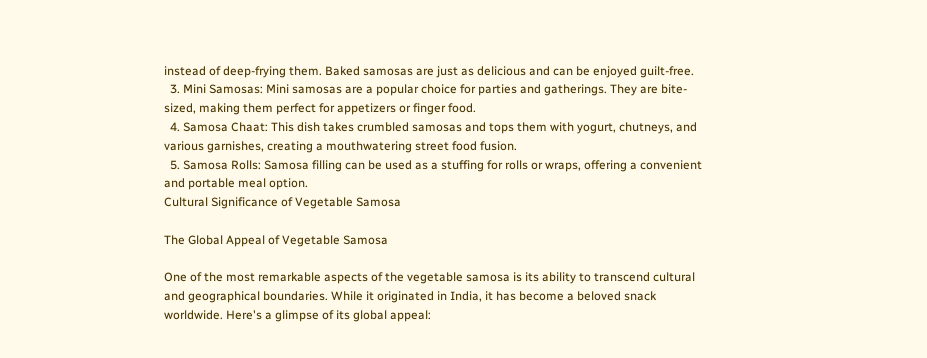instead of deep-frying them. Baked samosas are just as delicious and can be enjoyed guilt-free.
  3. Mini Samosas: Mini samosas are a popular choice for parties and gatherings. They are bite-sized, making them perfect for appetizers or finger food.
  4. Samosa Chaat: This dish takes crumbled samosas and tops them with yogurt, chutneys, and various garnishes, creating a mouthwatering street food fusion.
  5. Samosa Rolls: Samosa filling can be used as a stuffing for rolls or wraps, offering a convenient and portable meal option.
Cultural Significance of Vegetable Samosa

The Global Appeal of Vegetable Samosa

One of the most remarkable aspects of the vegetable samosa is its ability to transcend cultural and geographical boundaries. While it originated in India, it has become a beloved snack worldwide. Here's a glimpse of its global appeal: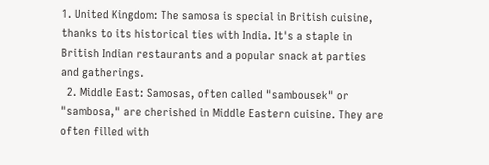1. United Kingdom: The samosa is special in British cuisine, thanks to its historical ties with India. It's a staple in British Indian restaurants and a popular snack at parties and gatherings.
  2. Middle East: Samosas, often called "sambousek" or "sambosa," are cherished in Middle Eastern cuisine. They are often filled with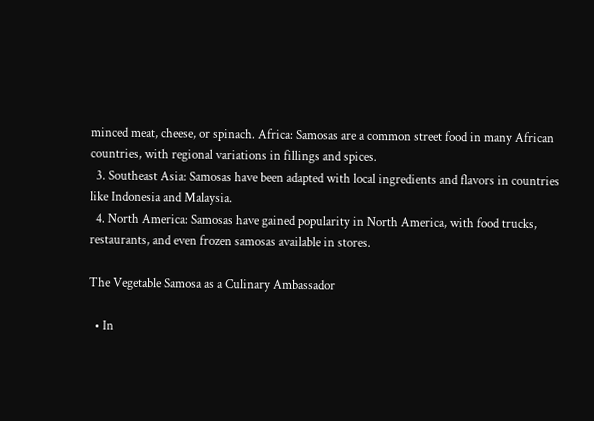minced meat, cheese, or spinach. Africa: Samosas are a common street food in many African countries, with regional variations in fillings and spices.
  3. Southeast Asia: Samosas have been adapted with local ingredients and flavors in countries like Indonesia and Malaysia.
  4. North America: Samosas have gained popularity in North America, with food trucks, restaurants, and even frozen samosas available in stores.

The Vegetable Samosa as a Culinary Ambassador

  • In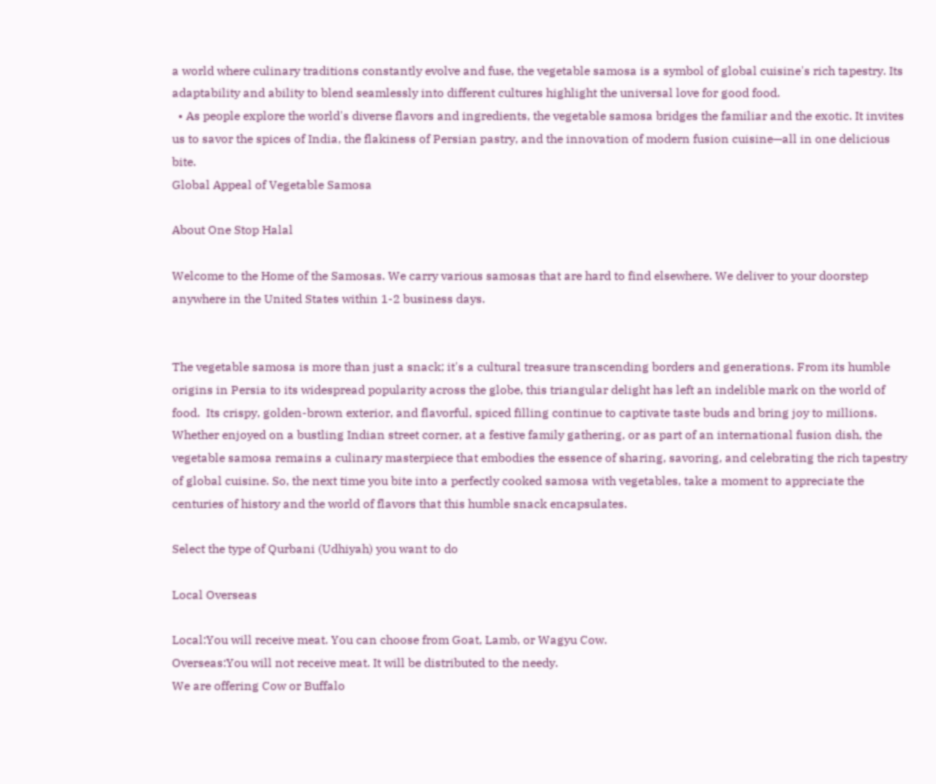a world where culinary traditions constantly evolve and fuse, the vegetable samosa is a symbol of global cuisine's rich tapestry. Its adaptability and ability to blend seamlessly into different cultures highlight the universal love for good food.
  • As people explore the world's diverse flavors and ingredients, the vegetable samosa bridges the familiar and the exotic. It invites us to savor the spices of India, the flakiness of Persian pastry, and the innovation of modern fusion cuisine—all in one delicious bite.
Global Appeal of Vegetable Samosa

About One Stop Halal

Welcome to the Home of the Samosas. We carry various samosas that are hard to find elsewhere. We deliver to your doorstep anywhere in the United States within 1-2 business days.


The vegetable samosa is more than just a snack; it's a cultural treasure transcending borders and generations. From its humble origins in Persia to its widespread popularity across the globe, this triangular delight has left an indelible mark on the world of food.  Its crispy, golden-brown exterior, and flavorful, spiced filling continue to captivate taste buds and bring joy to millions. Whether enjoyed on a bustling Indian street corner, at a festive family gathering, or as part of an international fusion dish, the vegetable samosa remains a culinary masterpiece that embodies the essence of sharing, savoring, and celebrating the rich tapestry of global cuisine. So, the next time you bite into a perfectly cooked samosa with vegetables, take a moment to appreciate the centuries of history and the world of flavors that this humble snack encapsulates.

Select the type of Qurbani (Udhiyah) you want to do

Local Overseas

Local:You will receive meat. You can choose from Goat, Lamb, or Wagyu Cow.
Overseas:You will not receive meat. It will be distributed to the needy.
We are offering Cow or Buffalo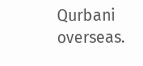Qurbani overseas.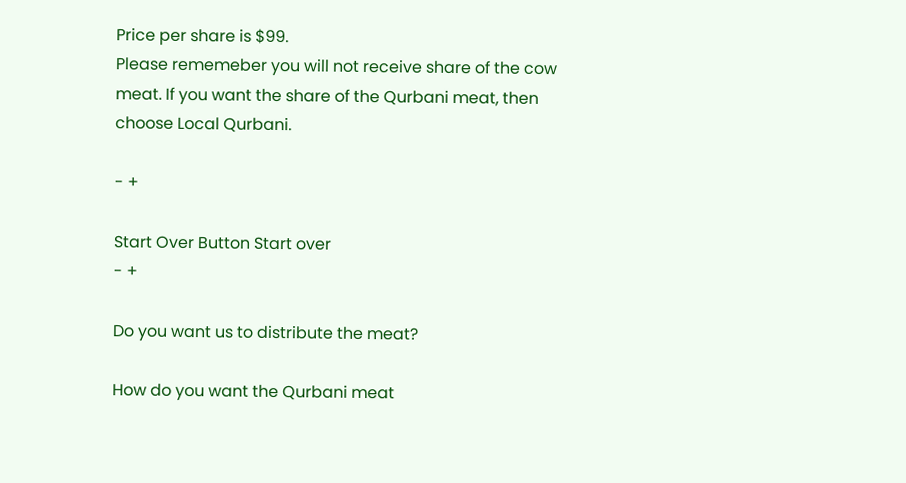Price per share is $99.
Please rememeber you will not receive share of the cow meat. If you want the share of the Qurbani meat, then choose Local Qurbani.

- +

Start Over Button Start over
- +

Do you want us to distribute the meat?

How do you want the Qurbani meat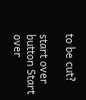to be cut?

start over button Start over